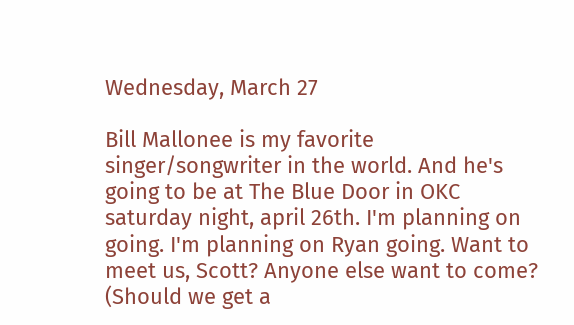Wednesday, March 27

Bill Mallonee is my favorite singer/songwriter in the world. And he's going to be at The Blue Door in OKC saturday night, april 26th. I'm planning on going. I'm planning on Ryan going. Want to meet us, Scott? Anyone else want to come? (Should we get a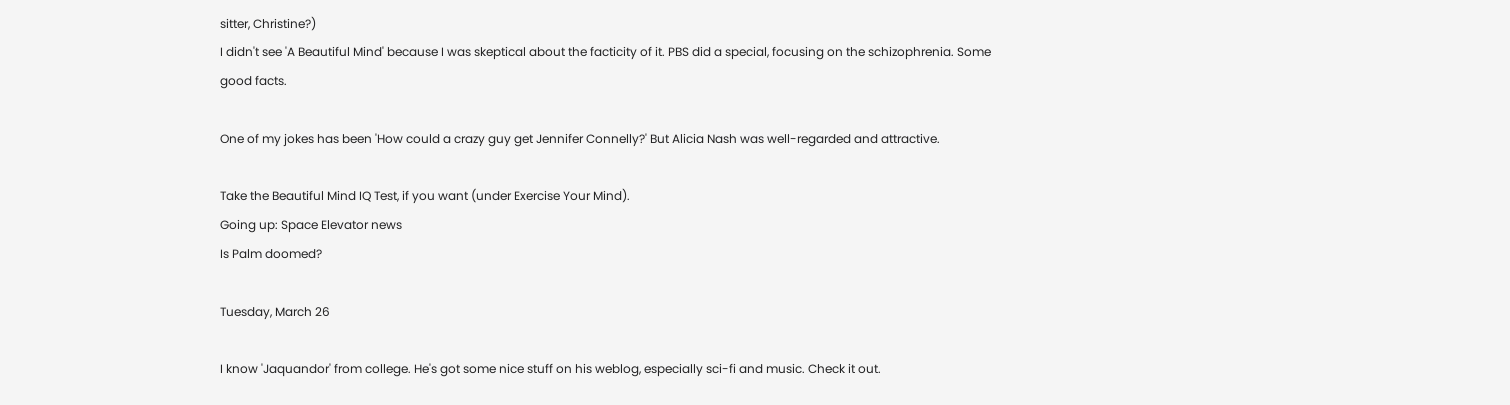sitter, Christine?)
I didn't see 'A Beautiful Mind' because I was skeptical about the facticity of it. PBS did a special, focusing on the schizophrenia. Some good facts.

One of my jokes has been 'How could a crazy guy get Jennifer Connelly?' But Alicia Nash was well-regarded and attractive.

Take the Beautiful Mind IQ Test, if you want (under Exercise Your Mind).
Going up: Space Elevator news
Is Palm doomed?

Tuesday, March 26

I know 'Jaquandor' from college. He's got some nice stuff on his weblog, especially sci-fi and music. Check it out.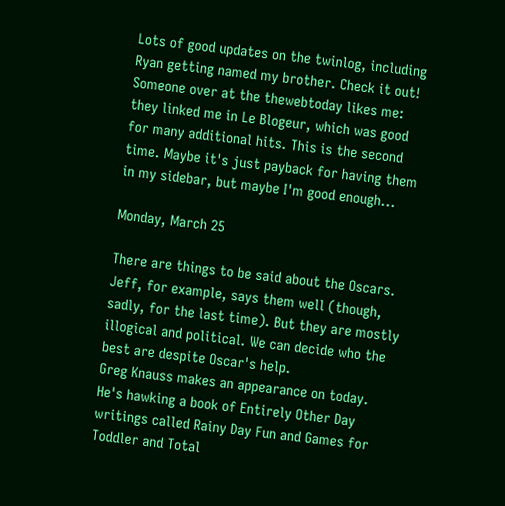Lots of good updates on the twinlog, including Ryan getting named my brother. Check it out!
Someone over at the thewebtoday likes me: they linked me in Le Blogeur, which was good for many additional hits. This is the second time. Maybe it's just payback for having them in my sidebar, but maybe I'm good enough...

Monday, March 25

There are things to be said about the Oscars. Jeff, for example, says them well (though, sadly, for the last time). But they are mostly illogical and political. We can decide who the best are despite Oscar's help.
Greg Knauss makes an appearance on today. He's hawking a book of Entirely Other Day writings called Rainy Day Fun and Games for Toddler and Total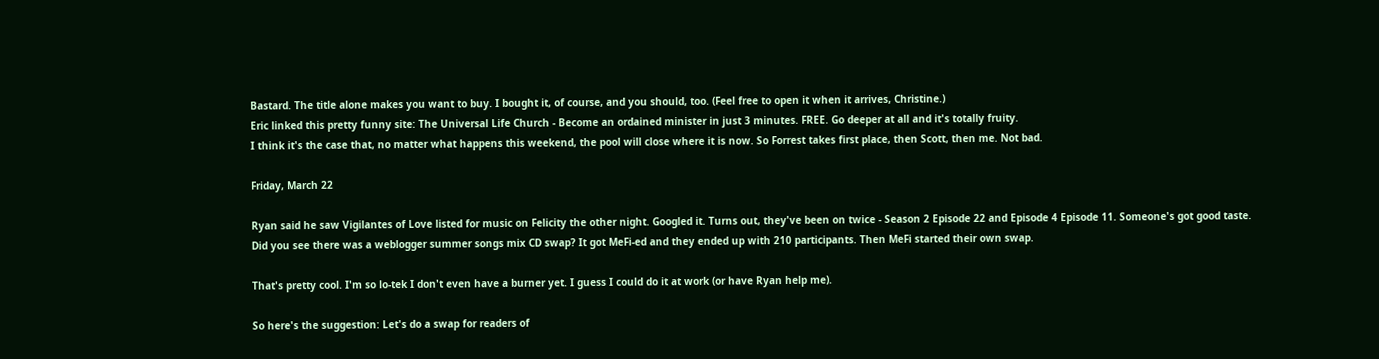Bastard. The title alone makes you want to buy. I bought it, of course, and you should, too. (Feel free to open it when it arrives, Christine.)
Eric linked this pretty funny site: The Universal Life Church - Become an ordained minister in just 3 minutes. FREE. Go deeper at all and it's totally fruity.
I think it's the case that, no matter what happens this weekend, the pool will close where it is now. So Forrest takes first place, then Scott, then me. Not bad.

Friday, March 22

Ryan said he saw Vigilantes of Love listed for music on Felicity the other night. Googled it. Turns out, they've been on twice - Season 2 Episode 22 and Episode 4 Episode 11. Someone's got good taste.
Did you see there was a weblogger summer songs mix CD swap? It got MeFi-ed and they ended up with 210 participants. Then MeFi started their own swap.

That's pretty cool. I'm so lo-tek I don't even have a burner yet. I guess I could do it at work (or have Ryan help me).

So here's the suggestion: Let's do a swap for readers of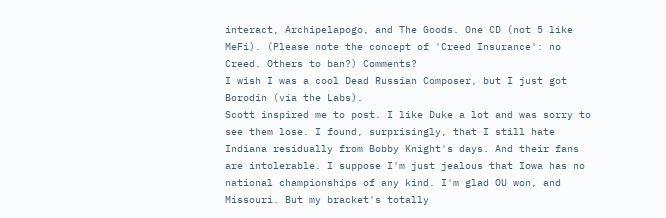interact, Archipelapogo, and The Goods. One CD (not 5 like MeFi). (Please note the concept of 'Creed Insurance': no Creed. Others to ban?) Comments?
I wish I was a cool Dead Russian Composer, but I just got Borodin (via the Labs).
Scott inspired me to post. I like Duke a lot and was sorry to see them lose. I found, surprisingly, that I still hate Indiana residually from Bobby Knight's days. And their fans are intolerable. I suppose I'm just jealous that Iowa has no national championships of any kind. I'm glad OU won, and Missouri. But my bracket's totally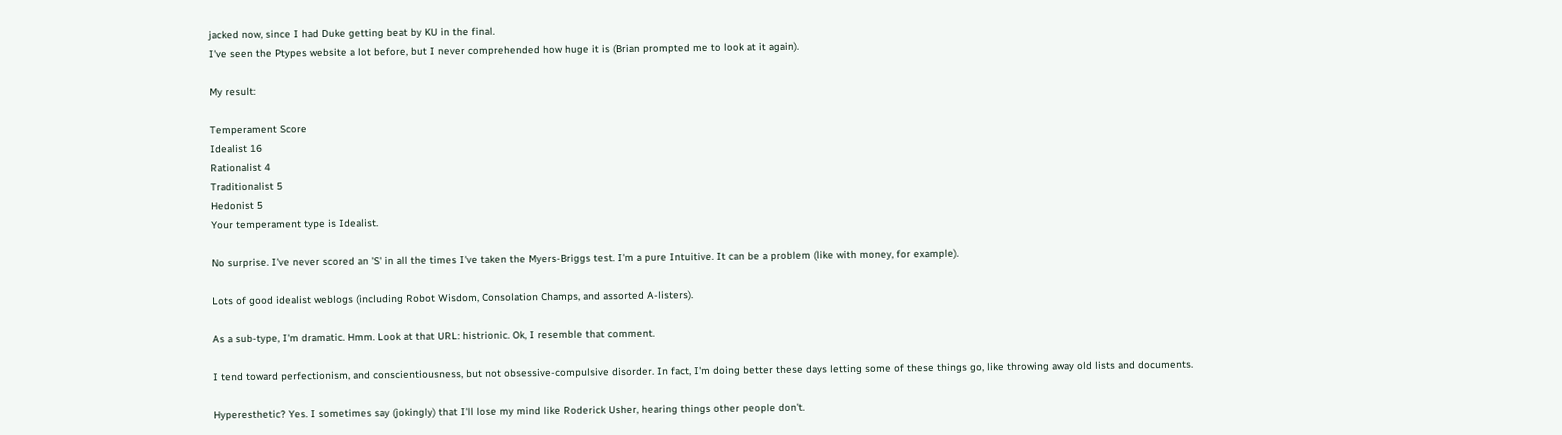jacked now, since I had Duke getting beat by KU in the final.
I've seen the Ptypes website a lot before, but I never comprehended how huge it is (Brian prompted me to look at it again).

My result:

Temperament Score
Idealist 16
Rationalist 4
Traditionalist 5
Hedonist 5
Your temperament type is Idealist.

No surprise. I've never scored an 'S' in all the times I've taken the Myers-Briggs test. I'm a pure Intuitive. It can be a problem (like with money, for example).

Lots of good idealist weblogs (including Robot Wisdom, Consolation Champs, and assorted A-listers).

As a sub-type, I'm dramatic. Hmm. Look at that URL: histrionic. Ok, I resemble that comment.

I tend toward perfectionism, and conscientiousness, but not obsessive-compulsive disorder. In fact, I'm doing better these days letting some of these things go, like throwing away old lists and documents.

Hyperesthetic? Yes. I sometimes say (jokingly) that I'll lose my mind like Roderick Usher, hearing things other people don't.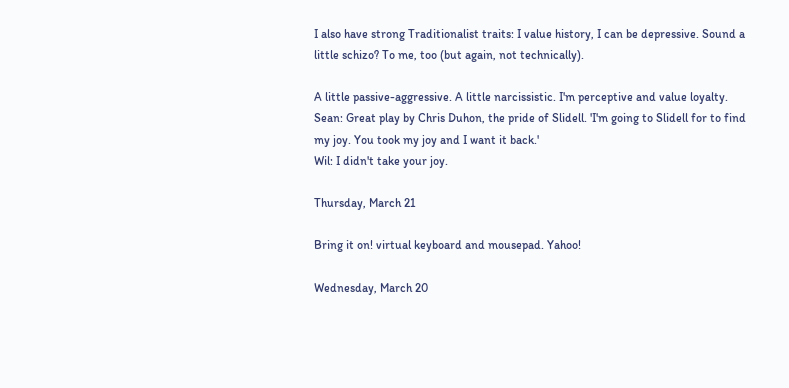I also have strong Traditionalist traits: I value history, I can be depressive. Sound a little schizo? To me, too (but again, not technically).

A little passive-aggressive. A little narcissistic. I'm perceptive and value loyalty.
Sean: Great play by Chris Duhon, the pride of Slidell. 'I'm going to Slidell for to find my joy. You took my joy and I want it back.'
Wil: I didn't take your joy.

Thursday, March 21

Bring it on! virtual keyboard and mousepad. Yahoo!

Wednesday, March 20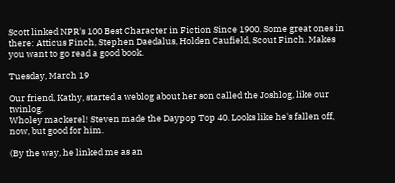Scott linked NPR's 100 Best Character in Fiction Since 1900. Some great ones in there: Atticus Finch, Stephen Daedalus, Holden Caufield, Scout Finch. Makes you want to go read a good book.

Tuesday, March 19

Our friend, Kathy, started a weblog about her son called the Joshlog, like our twinlog.
Wholey mackerel! Steven made the Daypop Top 40. Looks like he's fallen off, now, but good for him.

(By the way, he linked me as an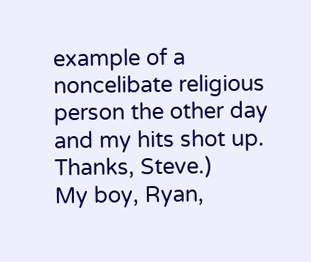example of a noncelibate religious person the other day and my hits shot up. Thanks, Steve.)
My boy, Ryan,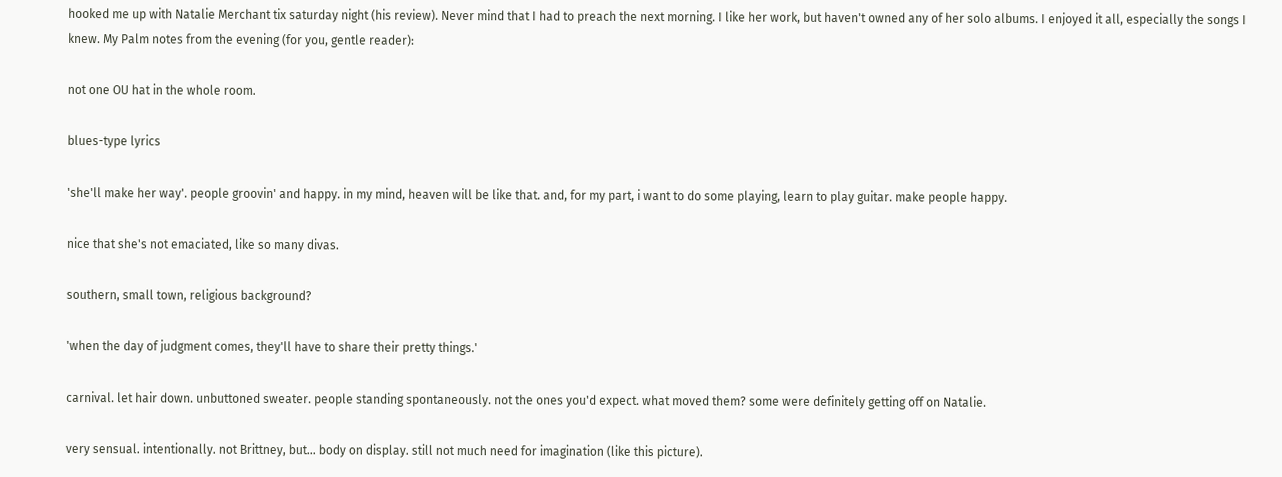hooked me up with Natalie Merchant tix saturday night (his review). Never mind that I had to preach the next morning. I like her work, but haven't owned any of her solo albums. I enjoyed it all, especially the songs I knew. My Palm notes from the evening (for you, gentle reader):

not one OU hat in the whole room.

blues-type lyrics

'she'll make her way'. people groovin' and happy. in my mind, heaven will be like that. and, for my part, i want to do some playing, learn to play guitar. make people happy.

nice that she's not emaciated, like so many divas.

southern, small town, religious background?

'when the day of judgment comes, they'll have to share their pretty things.'

carnival. let hair down. unbuttoned sweater. people standing spontaneously. not the ones you'd expect. what moved them? some were definitely getting off on Natalie.

very sensual. intentionally. not Brittney, but... body on display. still not much need for imagination (like this picture).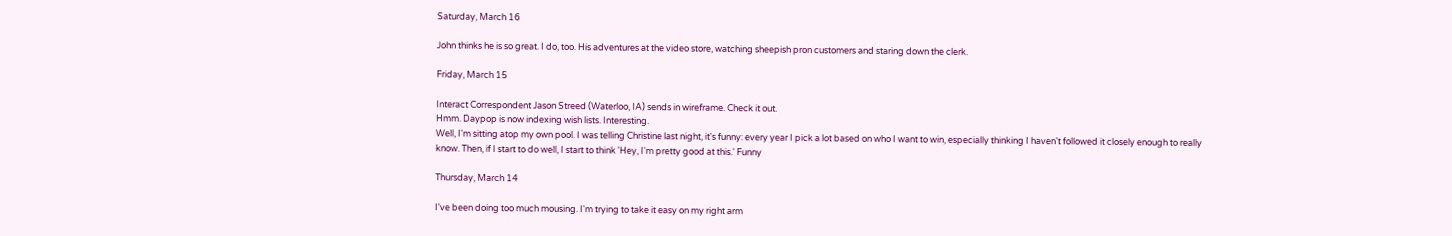Saturday, March 16

John thinks he is so great. I do, too. His adventures at the video store, watching sheepish pron customers and staring down the clerk.

Friday, March 15

Interact Correspondent Jason Streed (Waterloo, IA) sends in wireframe. Check it out.
Hmm. Daypop is now indexing wish lists. Interesting.
Well, I'm sitting atop my own pool. I was telling Christine last night, it's funny: every year I pick a lot based on who I want to win, especially thinking I haven't followed it closely enough to really know. Then, if I start to do well, I start to think 'Hey, I'm pretty good at this.' Funny

Thursday, March 14

I've been doing too much mousing. I'm trying to take it easy on my right arm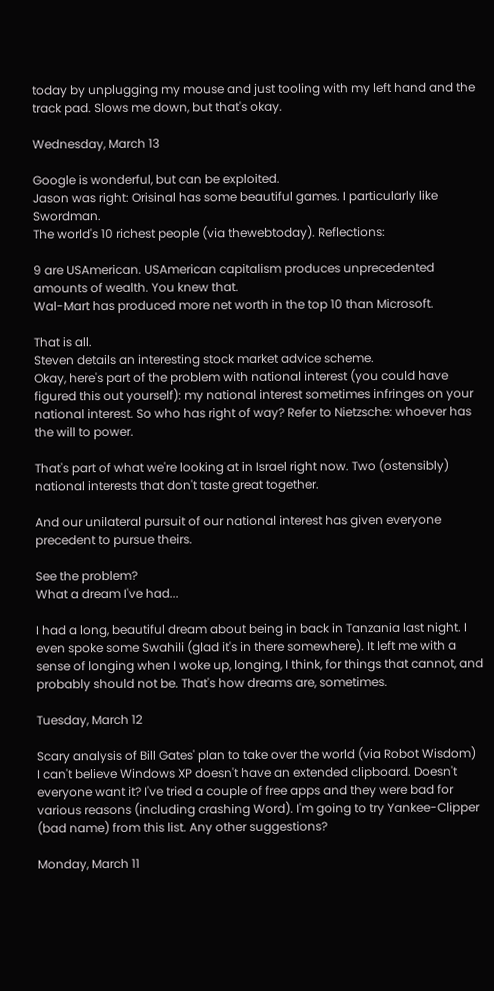today by unplugging my mouse and just tooling with my left hand and the track pad. Slows me down, but that's okay.

Wednesday, March 13

Google is wonderful, but can be exploited.
Jason was right: Orisinal has some beautiful games. I particularly like Swordman.
The world's 10 richest people (via thewebtoday). Reflections:

9 are USAmerican. USAmerican capitalism produces unprecedented amounts of wealth. You knew that.
Wal-Mart has produced more net worth in the top 10 than Microsoft.

That is all.
Steven details an interesting stock market advice scheme.
Okay, here's part of the problem with national interest (you could have figured this out yourself): my national interest sometimes infringes on your national interest. So who has right of way? Refer to Nietzsche: whoever has the will to power.

That's part of what we're looking at in Israel right now. Two (ostensibly) national interests that don't taste great together.

And our unilateral pursuit of our national interest has given everyone precedent to pursue theirs.

See the problem?
What a dream I've had...

I had a long, beautiful dream about being in back in Tanzania last night. I even spoke some Swahili (glad it's in there somewhere). It left me with a sense of longing when I woke up, longing, I think, for things that cannot, and probably should not be. That's how dreams are, sometimes.

Tuesday, March 12

Scary analysis of Bill Gates' plan to take over the world (via Robot Wisdom)
I can't believe Windows XP doesn't have an extended clipboard. Doesn't everyone want it? I've tried a couple of free apps and they were bad for various reasons (including crashing Word). I'm going to try Yankee-Clipper (bad name) from this list. Any other suggestions?

Monday, March 11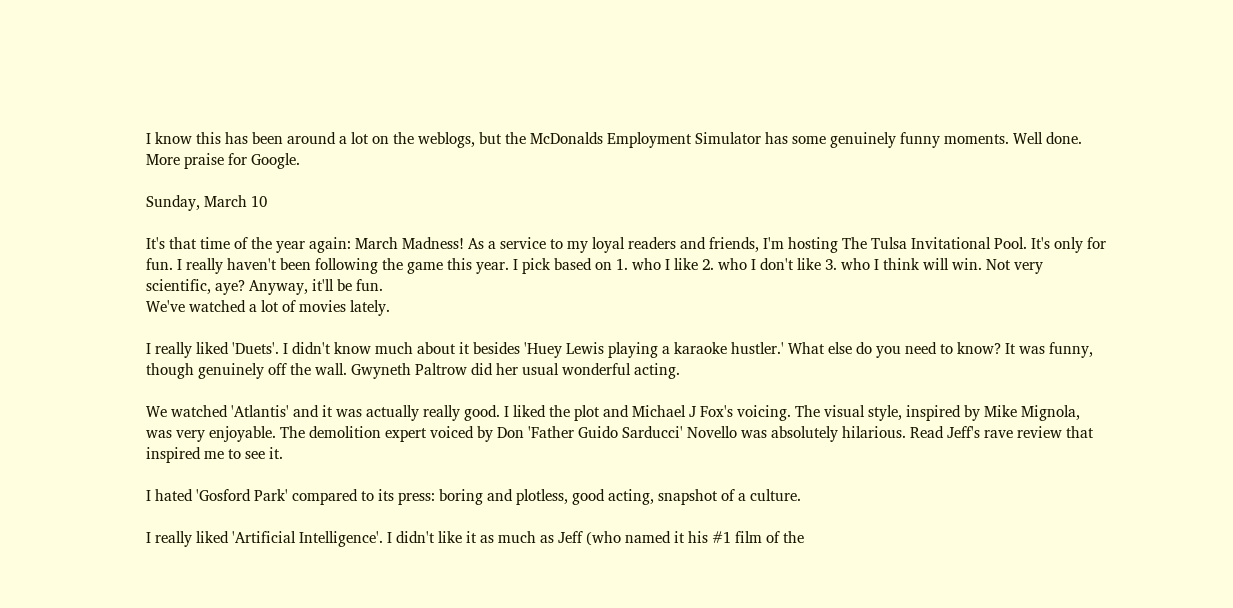I know this has been around a lot on the weblogs, but the McDonalds Employment Simulator has some genuinely funny moments. Well done.
More praise for Google.

Sunday, March 10

It's that time of the year again: March Madness! As a service to my loyal readers and friends, I'm hosting The Tulsa Invitational Pool. It's only for fun. I really haven't been following the game this year. I pick based on 1. who I like 2. who I don't like 3. who I think will win. Not very scientific, aye? Anyway, it'll be fun.
We've watched a lot of movies lately.

I really liked 'Duets'. I didn't know much about it besides 'Huey Lewis playing a karaoke hustler.' What else do you need to know? It was funny, though genuinely off the wall. Gwyneth Paltrow did her usual wonderful acting.

We watched 'Atlantis' and it was actually really good. I liked the plot and Michael J Fox's voicing. The visual style, inspired by Mike Mignola, was very enjoyable. The demolition expert voiced by Don 'Father Guido Sarducci' Novello was absolutely hilarious. Read Jeff's rave review that inspired me to see it.

I hated 'Gosford Park' compared to its press: boring and plotless, good acting, snapshot of a culture.

I really liked 'Artificial Intelligence'. I didn't like it as much as Jeff (who named it his #1 film of the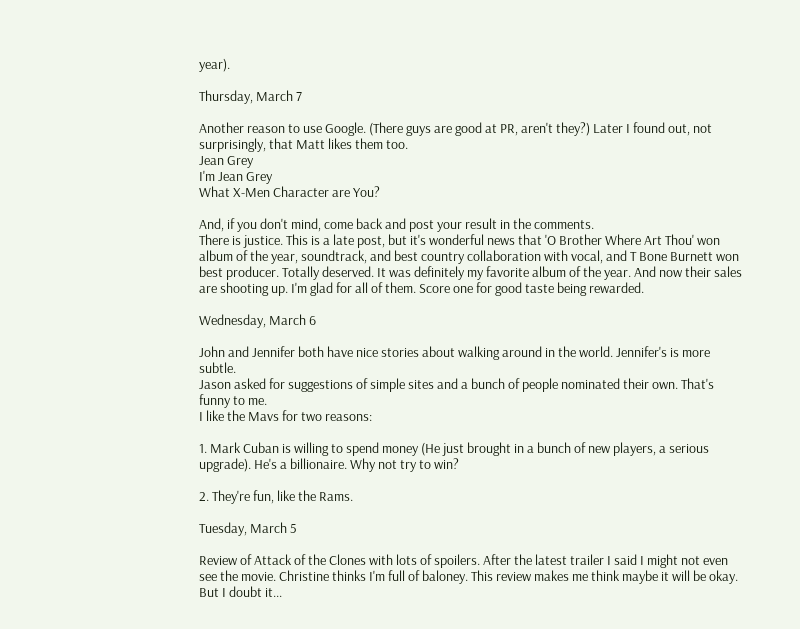year).

Thursday, March 7

Another reason to use Google. (There guys are good at PR, aren't they?) Later I found out, not surprisingly, that Matt likes them too.
Jean Grey
I'm Jean Grey
What X-Men Character are You?

And, if you don't mind, come back and post your result in the comments.
There is justice. This is a late post, but it's wonderful news that 'O Brother Where Art Thou' won album of the year, soundtrack, and best country collaboration with vocal, and T Bone Burnett won best producer. Totally deserved. It was definitely my favorite album of the year. And now their sales are shooting up. I'm glad for all of them. Score one for good taste being rewarded.

Wednesday, March 6

John and Jennifer both have nice stories about walking around in the world. Jennifer's is more subtle.
Jason asked for suggestions of simple sites and a bunch of people nominated their own. That's funny to me.
I like the Mavs for two reasons:

1. Mark Cuban is willing to spend money (He just brought in a bunch of new players, a serious upgrade). He's a billionaire. Why not try to win?

2. They're fun, like the Rams.

Tuesday, March 5

Review of Attack of the Clones with lots of spoilers. After the latest trailer I said I might not even see the movie. Christine thinks I'm full of baloney. This review makes me think maybe it will be okay. But I doubt it...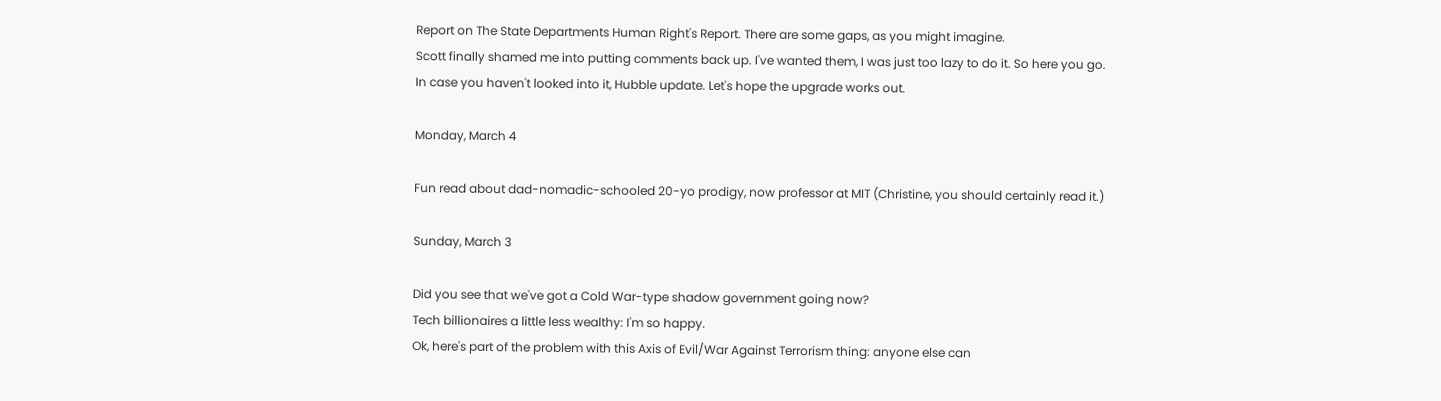Report on The State Departments Human Right's Report. There are some gaps, as you might imagine.
Scott finally shamed me into putting comments back up. I've wanted them, I was just too lazy to do it. So here you go.
In case you haven't looked into it, Hubble update. Let's hope the upgrade works out.

Monday, March 4

Fun read about dad-nomadic-schooled 20-yo prodigy, now professor at MIT (Christine, you should certainly read it.)

Sunday, March 3

Did you see that we've got a Cold War-type shadow government going now?
Tech billionaires a little less wealthy: I'm so happy.
Ok, here's part of the problem with this Axis of Evil/War Against Terrorism thing: anyone else can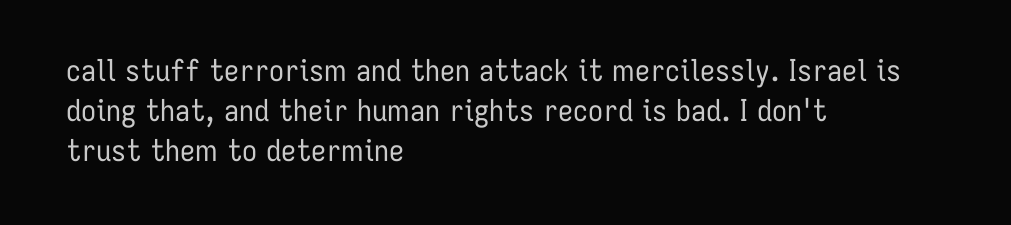call stuff terrorism and then attack it mercilessly. Israel is doing that, and their human rights record is bad. I don't trust them to determine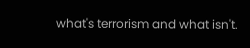what's terrorism and what isn't.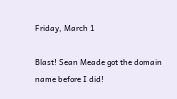Friday, March 1

Blast! Sean Meade got the domain name before I did!